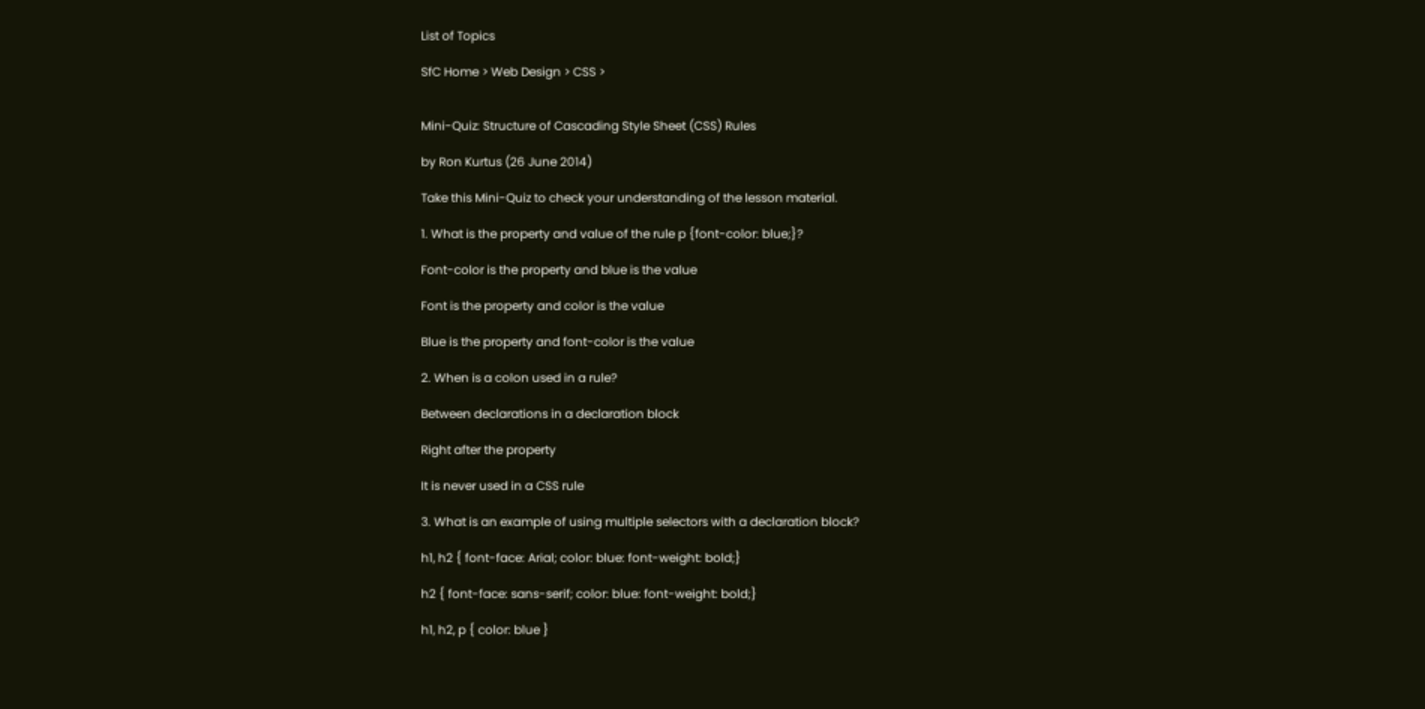List of Topics

SfC Home > Web Design > CSS >


Mini-Quiz: Structure of Cascading Style Sheet (CSS) Rules

by Ron Kurtus (26 June 2014)

Take this Mini-Quiz to check your understanding of the lesson material.

1. What is the property and value of the rule p {font-color: blue;}?

Font-color is the property and blue is the value

Font is the property and color is the value

Blue is the property and font-color is the value

2. When is a colon used in a rule?

Between declarations in a declaration block

Right after the property

It is never used in a CSS rule

3. What is an example of using multiple selectors with a declaration block?

h1, h2 { font-face: Arial; color: blue: font-weight: bold;}

h2 { font-face: sans-serif; color: blue: font-weight: bold;}

h1, h2, p { color: blue }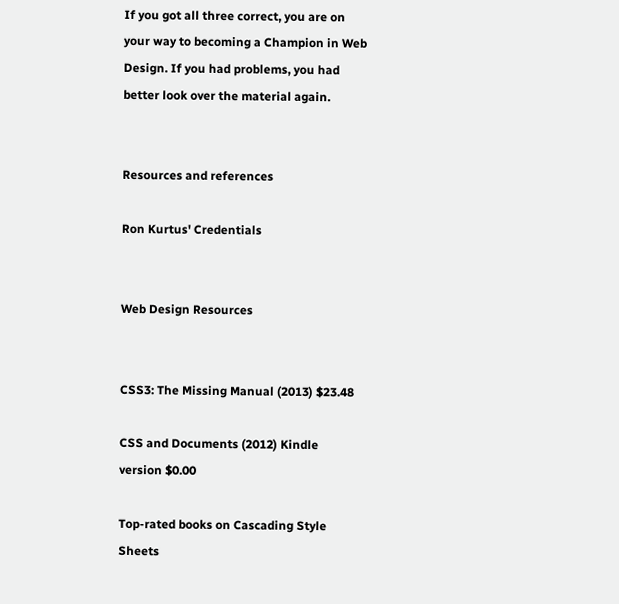If you got all three correct, you are on your way to becoming a Champion in Web Design. If you had problems, you had better look over the material again.


Resources and references

Ron Kurtus' Credentials


Web Design Resources


CSS3: The Missing Manual (2013) $23.48

CSS and Documents (2012) Kindle version $0.00

Top-rated books on Cascading Style Sheets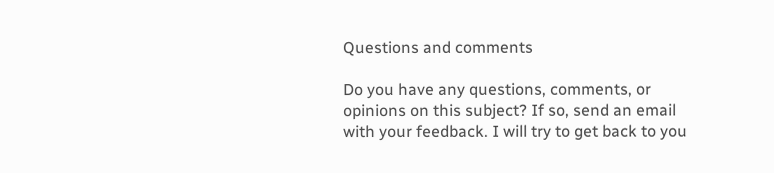Questions and comments

Do you have any questions, comments, or opinions on this subject? If so, send an email with your feedback. I will try to get back to you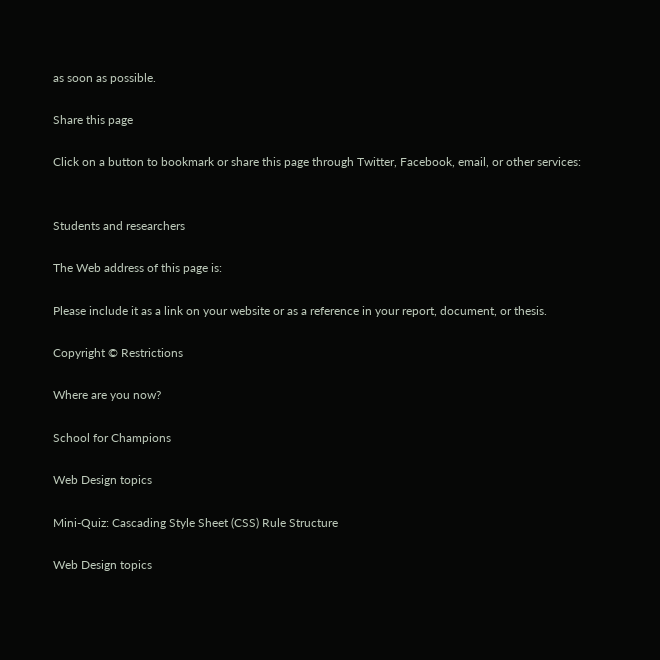as soon as possible.

Share this page

Click on a button to bookmark or share this page through Twitter, Facebook, email, or other services:


Students and researchers

The Web address of this page is:

Please include it as a link on your website or as a reference in your report, document, or thesis.

Copyright © Restrictions

Where are you now?

School for Champions

Web Design topics

Mini-Quiz: Cascading Style Sheet (CSS) Rule Structure

Web Design topics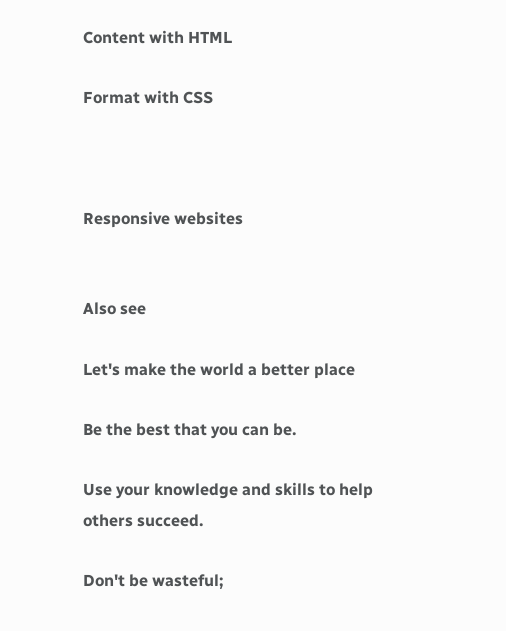Content with HTML

Format with CSS



Responsive websites


Also see

Let's make the world a better place

Be the best that you can be.

Use your knowledge and skills to help others succeed.

Don't be wasteful;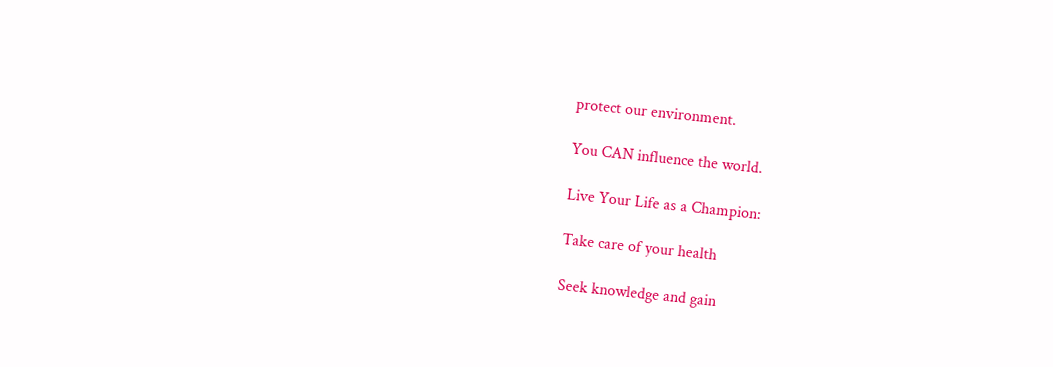protect our environment.

You CAN influence the world.

Live Your Life as a Champion:

Take care of your health

Seek knowledge and gain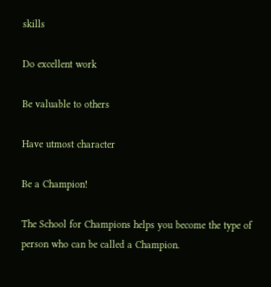skills

Do excellent work

Be valuable to others

Have utmost character

Be a Champion!

The School for Champions helps you become the type of person who can be called a Champion.